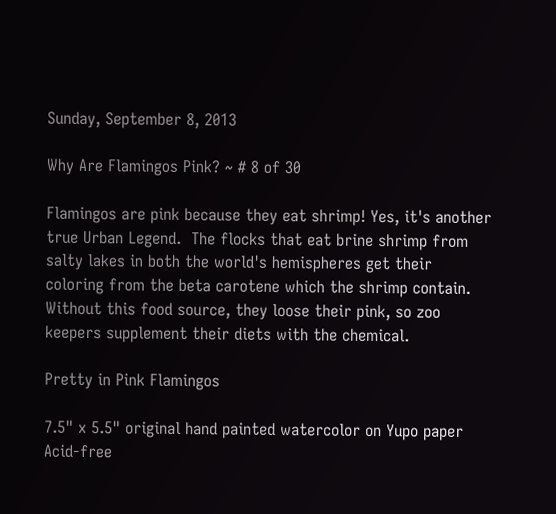Sunday, September 8, 2013

Why Are Flamingos Pink? ~ # 8 of 30

Flamingos are pink because they eat shrimp! Yes, it's another true Urban Legend.  The flocks that eat brine shrimp from salty lakes in both the world's hemispheres get their coloring from the beta carotene which the shrimp contain. Without this food source, they loose their pink, so zoo keepers supplement their diets with the chemical.

Pretty in Pink Flamingos

7.5" x 5.5" original hand painted watercolor on Yupo paper
Acid-free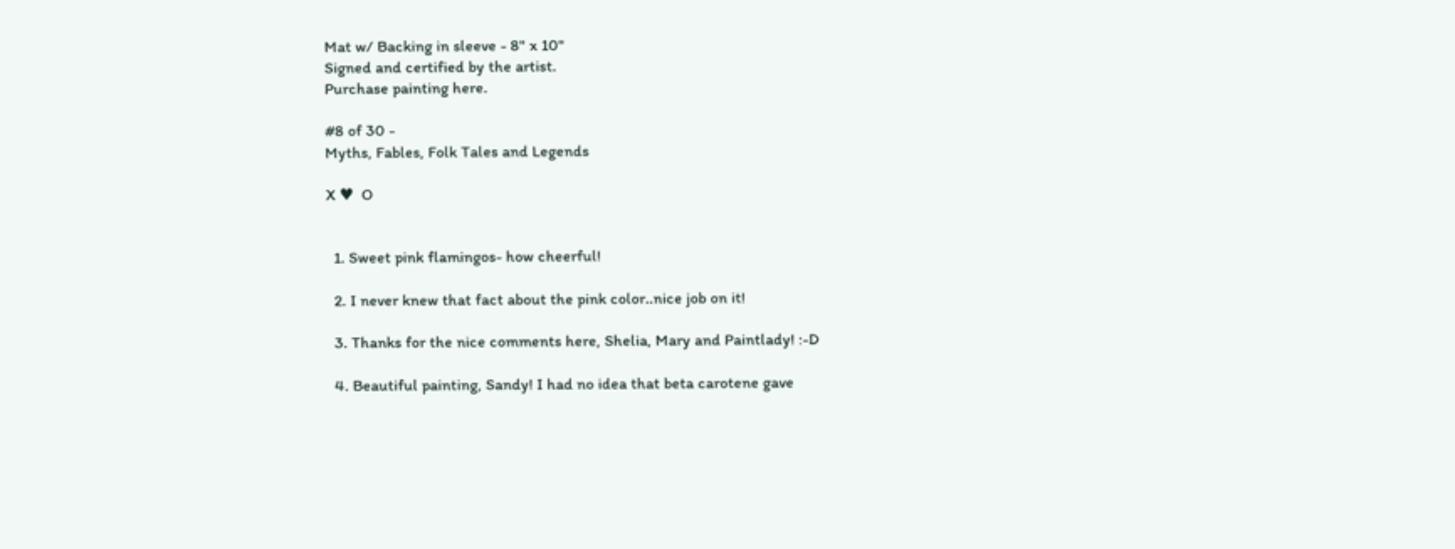Mat w/ Backing in sleeve - 8" x 10"
Signed and certified by the artist.
Purchase painting here.

#8 of 30 -
Myths, Fables, Folk Tales and Legends

X ♥  O


  1. Sweet pink flamingos- how cheerful!

  2. I never knew that fact about the pink color..nice job on it!

  3. Thanks for the nice comments here, Shelia, Mary and Paintlady! :-D

  4. Beautiful painting, Sandy! I had no idea that beta carotene gave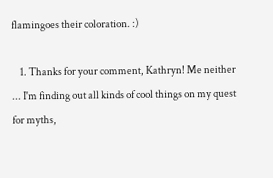flamingoes their coloration. :)

    1. Thanks for your comment, Kathryn! Me neither ... I'm finding out all kinds of cool things on my quest for myths,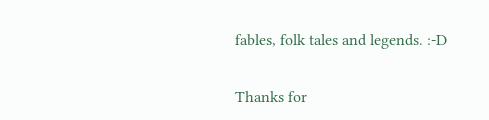fables, folk tales and legends. :-D


Thanks for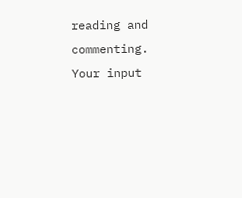reading and commenting. Your input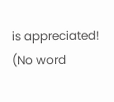is appreciated! (No word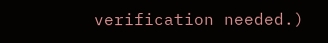verification needed.)